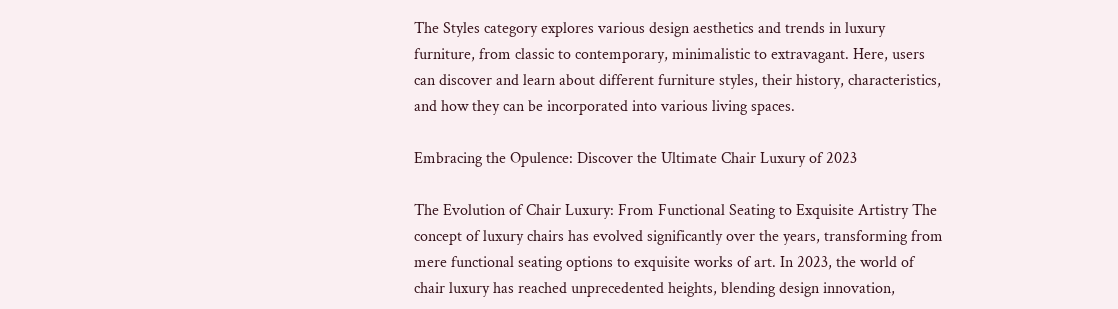The Styles category explores various design aesthetics and trends in luxury furniture, from classic to contemporary, minimalistic to extravagant. Here, users can discover and learn about different furniture styles, their history, characteristics, and how they can be incorporated into various living spaces.

Embracing the Opulence: Discover the Ultimate Chair Luxury of 2023

The Evolution of Chair Luxury: From Functional Seating to Exquisite Artistry The concept of luxury chairs has evolved significantly over the years, transforming from mere functional seating options to exquisite works of art. In 2023, the world of chair luxury has reached unprecedented heights, blending design innovation,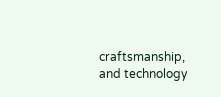craftsmanship, and technology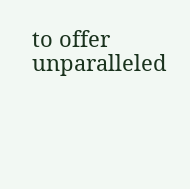to offer unparalleled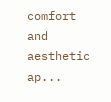comfort and aesthetic ap...